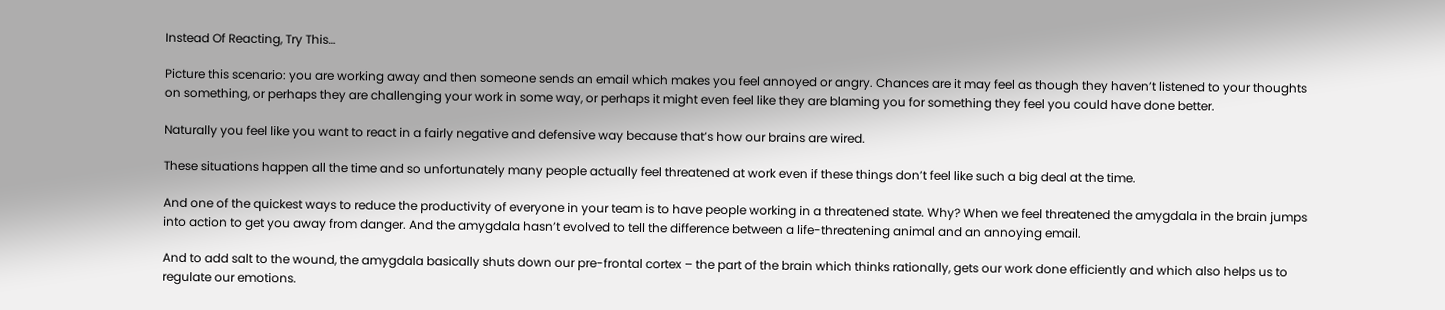Instead Of Reacting, Try This…

Picture this scenario: you are working away and then someone sends an email which makes you feel annoyed or angry. Chances are it may feel as though they haven’t listened to your thoughts on something, or perhaps they are challenging your work in some way, or perhaps it might even feel like they are blaming you for something they feel you could have done better.

Naturally you feel like you want to react in a fairly negative and defensive way because that’s how our brains are wired.

These situations happen all the time and so unfortunately many people actually feel threatened at work even if these things don’t feel like such a big deal at the time.

And one of the quickest ways to reduce the productivity of everyone in your team is to have people working in a threatened state. Why? When we feel threatened the amygdala in the brain jumps into action to get you away from danger. And the amygdala hasn’t evolved to tell the difference between a life-threatening animal and an annoying email.

And to add salt to the wound, the amygdala basically shuts down our pre-frontal cortex – the part of the brain which thinks rationally, gets our work done efficiently and which also helps us to regulate our emotions.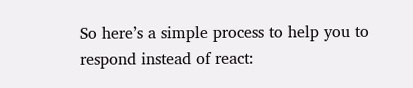So here’s a simple process to help you to respond instead of react: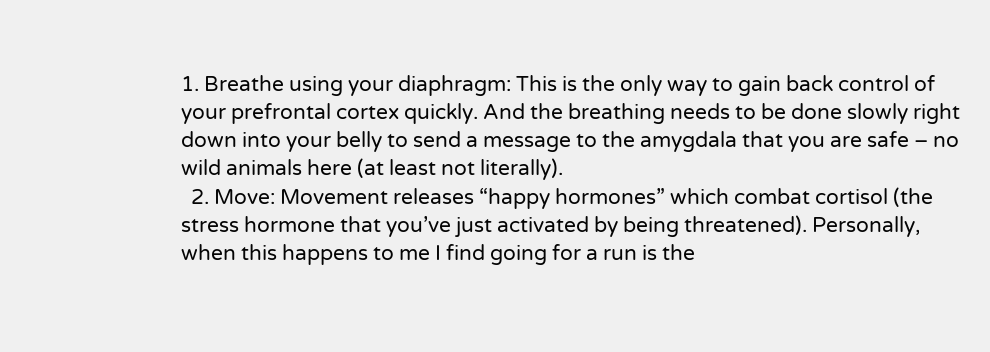1. Breathe using your diaphragm: This is the only way to gain back control of your prefrontal cortex quickly. And the breathing needs to be done slowly right down into your belly to send a message to the amygdala that you are safe – no wild animals here (at least not literally).
  2. Move: Movement releases “happy hormones” which combat cortisol (the stress hormone that you’ve just activated by being threatened). Personally, when this happens to me I find going for a run is the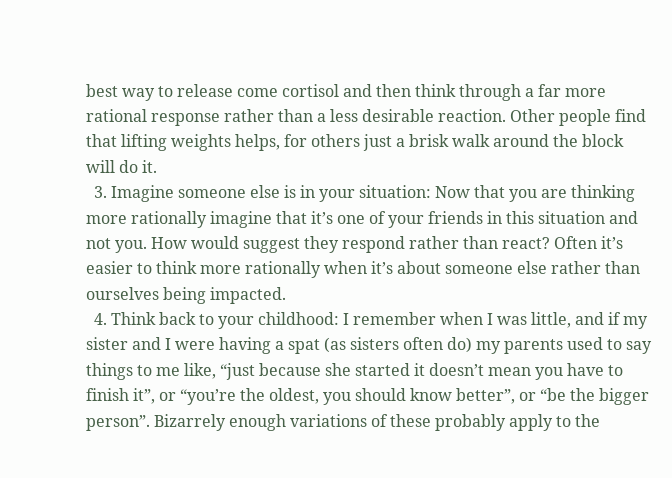best way to release come cortisol and then think through a far more rational response rather than a less desirable reaction. Other people find that lifting weights helps, for others just a brisk walk around the block will do it.
  3. Imagine someone else is in your situation: Now that you are thinking more rationally imagine that it’s one of your friends in this situation and not you. How would suggest they respond rather than react? Often it’s easier to think more rationally when it’s about someone else rather than ourselves being impacted.
  4. Think back to your childhood: I remember when I was little, and if my sister and I were having a spat (as sisters often do) my parents used to say things to me like, “just because she started it doesn’t mean you have to finish it”, or “you’re the oldest, you should know better”, or “be the bigger person”. Bizarrely enough variations of these probably apply to the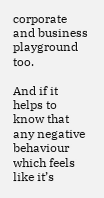corporate and business playground too.

And if it helps to know that any negative behaviour which feels like it’s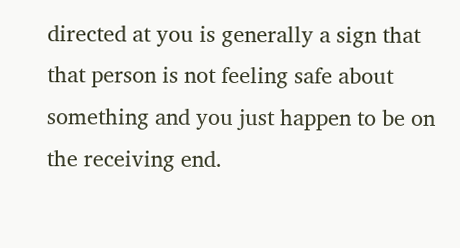directed at you is generally a sign that that person is not feeling safe about something and you just happen to be on the receiving end.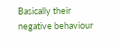Basically their negative behaviour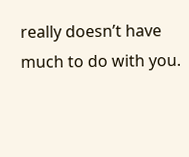really doesn’t have much to do with you.